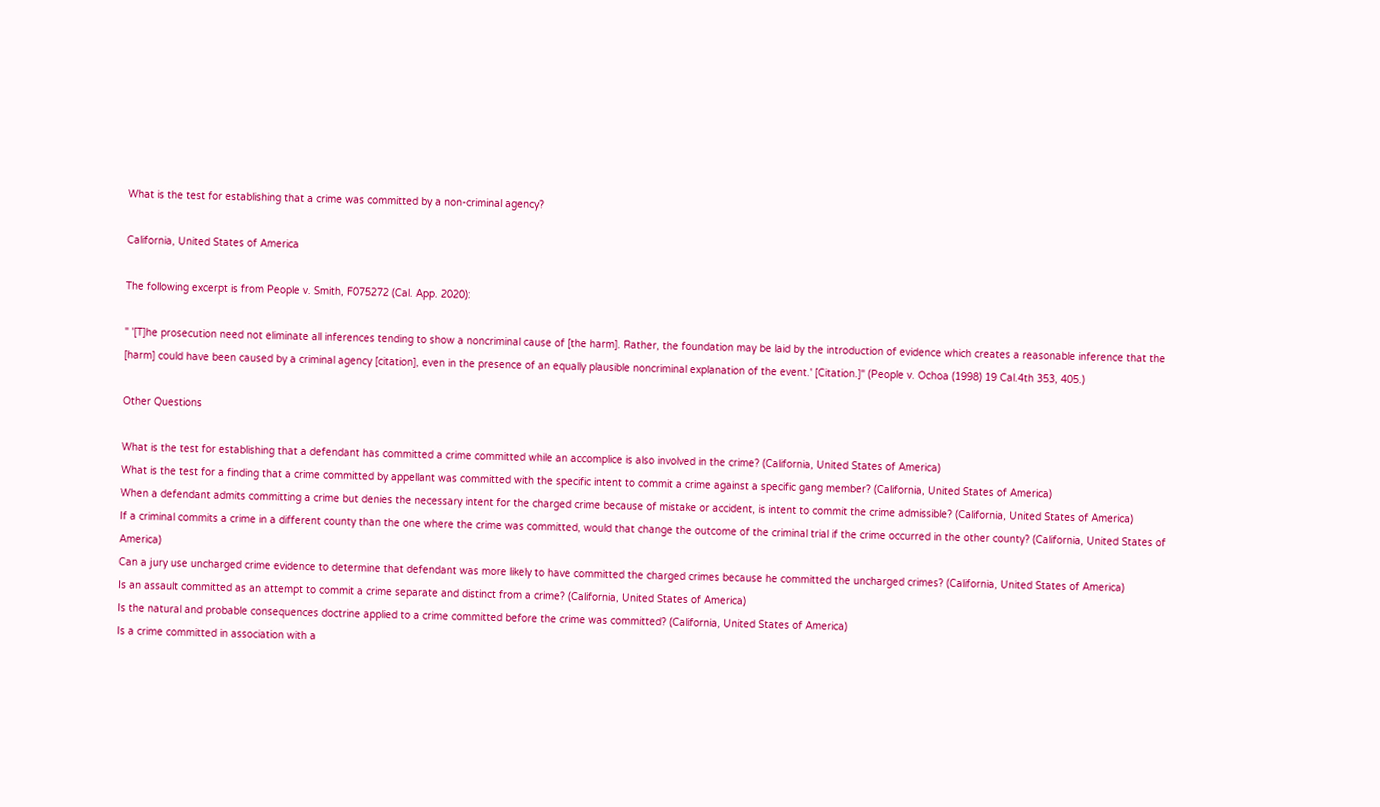What is the test for establishing that a crime was committed by a non-criminal agency?

California, United States of America

The following excerpt is from People v. Smith, F075272 (Cal. App. 2020):

" '[T]he prosecution need not eliminate all inferences tending to show a noncriminal cause of [the harm]. Rather, the foundation may be laid by the introduction of evidence which creates a reasonable inference that the [harm] could have been caused by a criminal agency [citation], even in the presence of an equally plausible noncriminal explanation of the event.' [Citation.]" (People v. Ochoa (1998) 19 Cal.4th 353, 405.)

Other Questions

What is the test for establishing that a defendant has committed a crime committed while an accomplice is also involved in the crime? (California, United States of America)
What is the test for a finding that a crime committed by appellant was committed with the specific intent to commit a crime against a specific gang member? (California, United States of America)
When a defendant admits committing a crime but denies the necessary intent for the charged crime because of mistake or accident, is intent to commit the crime admissible? (California, United States of America)
If a criminal commits a crime in a different county than the one where the crime was committed, would that change the outcome of the criminal trial if the crime occurred in the other county? (California, United States of America)
Can a jury use uncharged crime evidence to determine that defendant was more likely to have committed the charged crimes because he committed the uncharged crimes? (California, United States of America)
Is an assault committed as an attempt to commit a crime separate and distinct from a crime? (California, United States of America)
Is the natural and probable consequences doctrine applied to a crime committed before the crime was committed? (California, United States of America)
Is a crime committed in association with a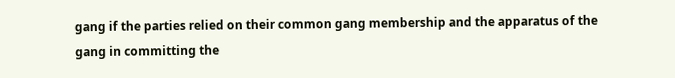gang if the parties relied on their common gang membership and the apparatus of the gang in committing the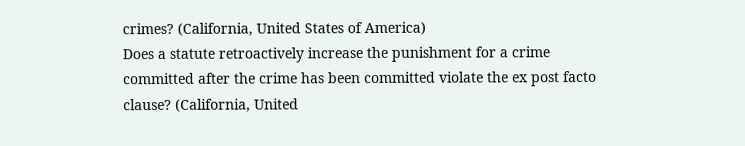crimes? (California, United States of America)
Does a statute retroactively increase the punishment for a crime committed after the crime has been committed violate the ex post facto clause? (California, United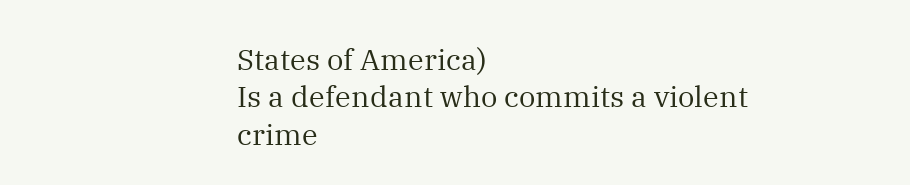States of America)
Is a defendant who commits a violent crime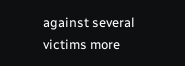against several victims more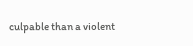culpable than a violent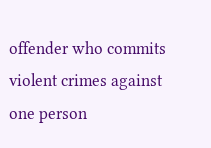offender who commits violent crimes against one person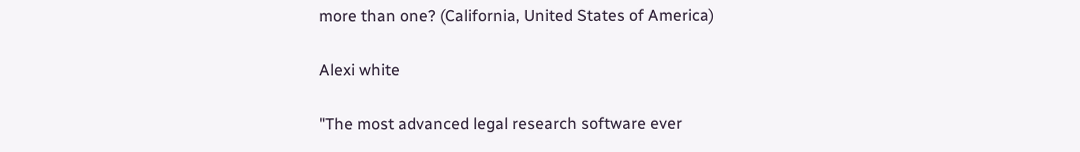more than one? (California, United States of America)

Alexi white

"The most advanced legal research software ever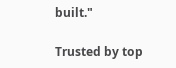built."

Trusted by top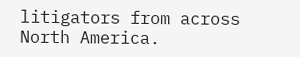litigators from across North America.